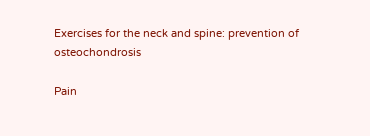Exercises for the neck and spine: prevention of osteochondrosis

Pain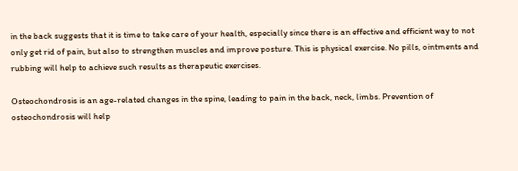in the back suggests that it is time to take care of your health, especially since there is an effective and efficient way to not only get rid of pain, but also to strengthen muscles and improve posture. This is physical exercise. No pills, ointments and rubbing will help to achieve such results as therapeutic exercises.

Osteochondrosis is an age-related changes in the spine, leading to pain in the back, neck, limbs. Prevention of osteochondrosis will help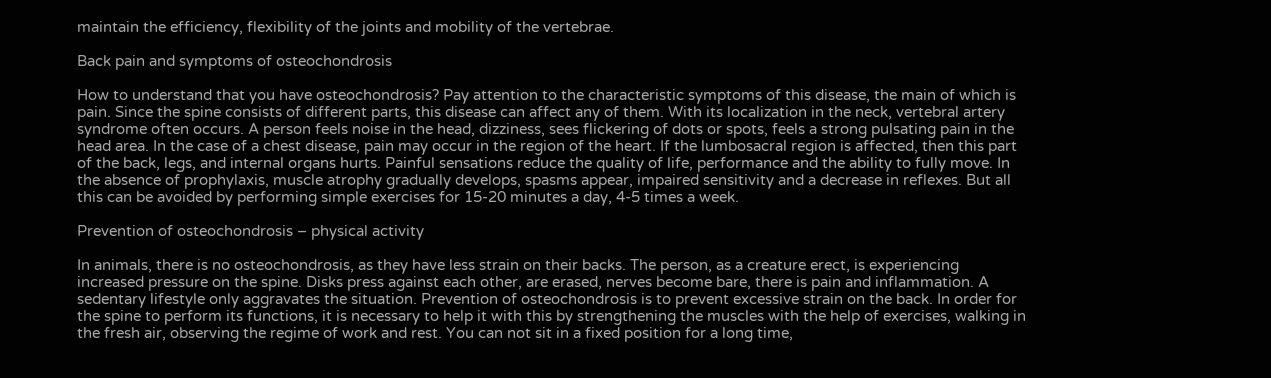maintain the efficiency, flexibility of the joints and mobility of the vertebrae.

Back pain and symptoms of osteochondrosis

How to understand that you have osteochondrosis? Pay attention to the characteristic symptoms of this disease, the main of which is pain. Since the spine consists of different parts, this disease can affect any of them. With its localization in the neck, vertebral artery syndrome often occurs. A person feels noise in the head, dizziness, sees flickering of dots or spots, feels a strong pulsating pain in the head area. In the case of a chest disease, pain may occur in the region of the heart. If the lumbosacral region is affected, then this part of the back, legs, and internal organs hurts. Painful sensations reduce the quality of life, performance and the ability to fully move. In the absence of prophylaxis, muscle atrophy gradually develops, spasms appear, impaired sensitivity and a decrease in reflexes. But all this can be avoided by performing simple exercises for 15-20 minutes a day, 4-5 times a week.

Prevention of osteochondrosis – physical activity

In animals, there is no osteochondrosis, as they have less strain on their backs. The person, as a creature erect, is experiencing increased pressure on the spine. Disks press against each other, are erased, nerves become bare, there is pain and inflammation. A sedentary lifestyle only aggravates the situation. Prevention of osteochondrosis is to prevent excessive strain on the back. In order for the spine to perform its functions, it is necessary to help it with this by strengthening the muscles with the help of exercises, walking in the fresh air, observing the regime of work and rest. You can not sit in a fixed position for a long time,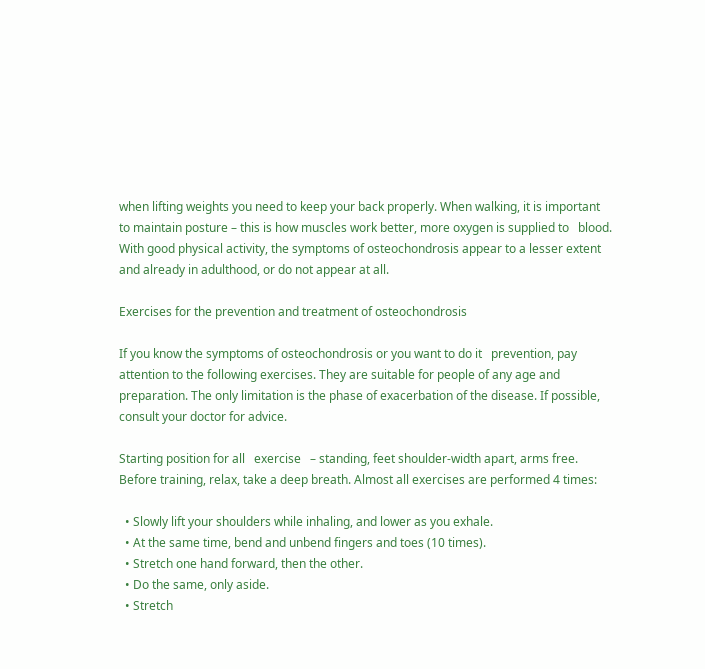when lifting weights you need to keep your back properly. When walking, it is important to maintain posture – this is how muscles work better, more oxygen is supplied to   blood. With good physical activity, the symptoms of osteochondrosis appear to a lesser extent and already in adulthood, or do not appear at all.

Exercises for the prevention and treatment of osteochondrosis

If you know the symptoms of osteochondrosis or you want to do it   prevention, pay attention to the following exercises. They are suitable for people of any age and preparation. The only limitation is the phase of exacerbation of the disease. If possible, consult your doctor for advice.

Starting position for all   exercise   – standing, feet shoulder-width apart, arms free. Before training, relax, take a deep breath. Almost all exercises are performed 4 times:

  • Slowly lift your shoulders while inhaling, and lower as you exhale.
  • At the same time, bend and unbend fingers and toes (10 times).
  • Stretch one hand forward, then the other.
  • Do the same, only aside.
  • Stretch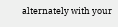alternately with your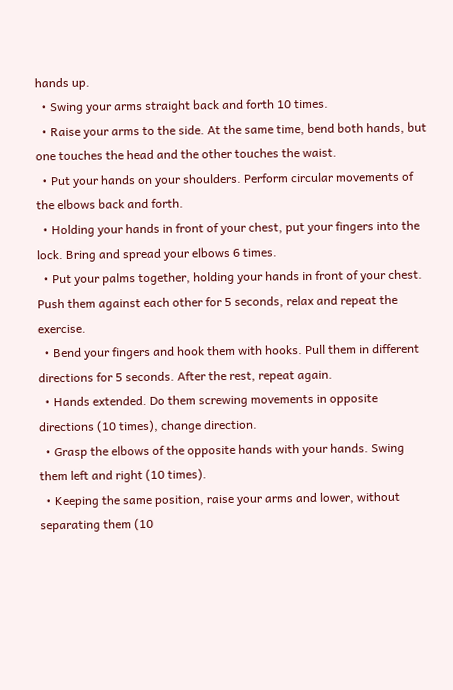hands up.
  • Swing your arms straight back and forth 10 times.
  • Raise your arms to the side. At the same time, bend both hands, but one touches the head and the other touches the waist.
  • Put your hands on your shoulders. Perform circular movements of the elbows back and forth.
  • Holding your hands in front of your chest, put your fingers into the lock. Bring and spread your elbows 6 times.
  • Put your palms together, holding your hands in front of your chest. Push them against each other for 5 seconds, relax and repeat the exercise.
  • Bend your fingers and hook them with hooks. Pull them in different directions for 5 seconds. After the rest, repeat again.
  • Hands extended. Do them screwing movements in opposite directions (10 times), change direction.
  • Grasp the elbows of the opposite hands with your hands. Swing them left and right (10 times).
  • Keeping the same position, raise your arms and lower, without separating them (10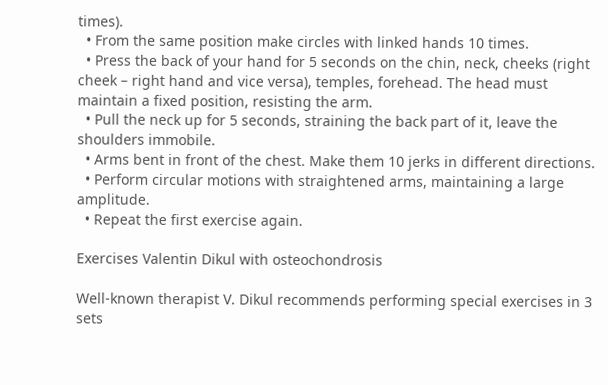times).
  • From the same position make circles with linked hands 10 times.
  • Press the back of your hand for 5 seconds on the chin, neck, cheeks (right cheek – right hand and vice versa), temples, forehead. The head must maintain a fixed position, resisting the arm.
  • Pull the neck up for 5 seconds, straining the back part of it, leave the shoulders immobile.
  • Arms bent in front of the chest. Make them 10 jerks in different directions.
  • Perform circular motions with straightened arms, maintaining a large amplitude.
  • Repeat the first exercise again.

Exercises Valentin Dikul with osteochondrosis

Well-known therapist V. Dikul recommends performing special exercises in 3 sets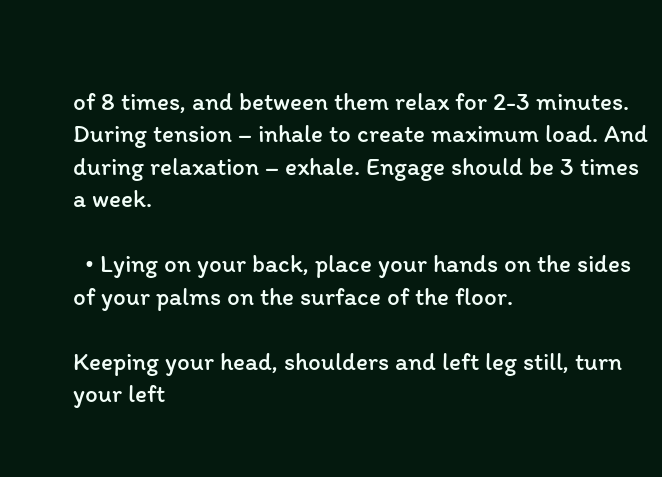of 8 times, and between them relax for 2-3 minutes. During tension – inhale to create maximum load. And during relaxation – exhale. Engage should be 3 times a week.

  • Lying on your back, place your hands on the sides of your palms on the surface of the floor.

Keeping your head, shoulders and left leg still, turn your left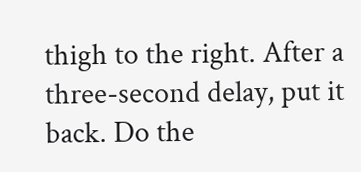thigh to the right. After a three-second delay, put it back. Do the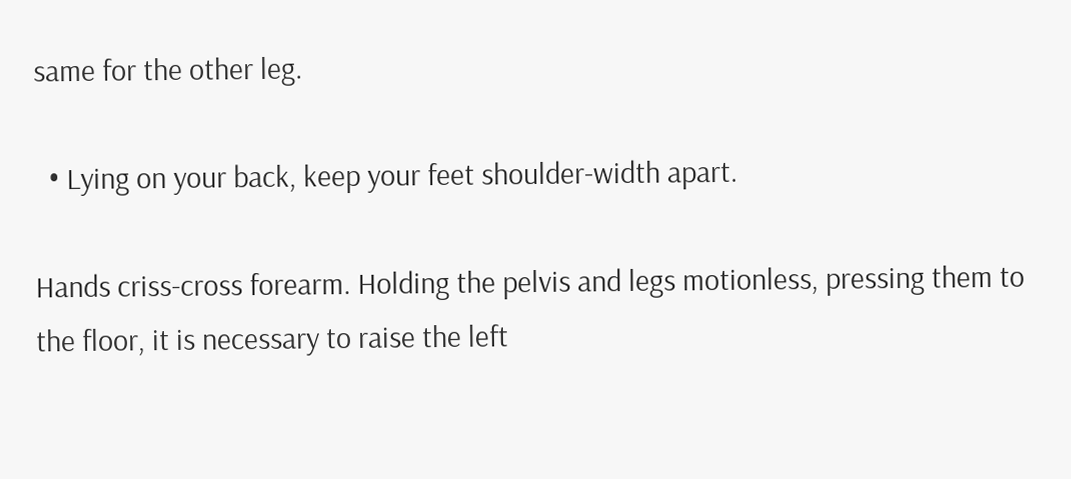same for the other leg.

  • Lying on your back, keep your feet shoulder-width apart.

Hands criss-cross forearm. Holding the pelvis and legs motionless, pressing them to the floor, it is necessary to raise the left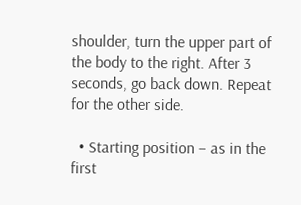shoulder, turn the upper part of the body to the right. After 3 seconds, go back down. Repeat for the other side.

  • Starting position – as in the first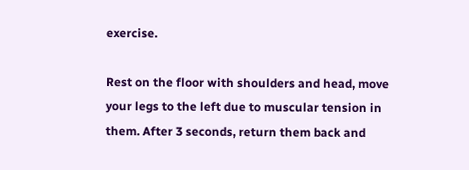exercise.

Rest on the floor with shoulders and head, move your legs to the left due to muscular tension in them. After 3 seconds, return them back and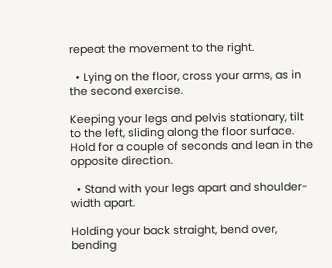repeat the movement to the right.

  • Lying on the floor, cross your arms, as in the second exercise.

Keeping your legs and pelvis stationary, tilt to the left, sliding along the floor surface. Hold for a couple of seconds and lean in the opposite direction.

  • Stand with your legs apart and shoulder-width apart.

Holding your back straight, bend over, bending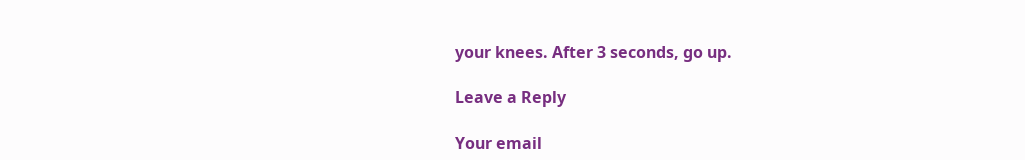your knees. After 3 seconds, go up.

Leave a Reply

Your email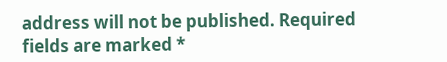address will not be published. Required fields are marked *